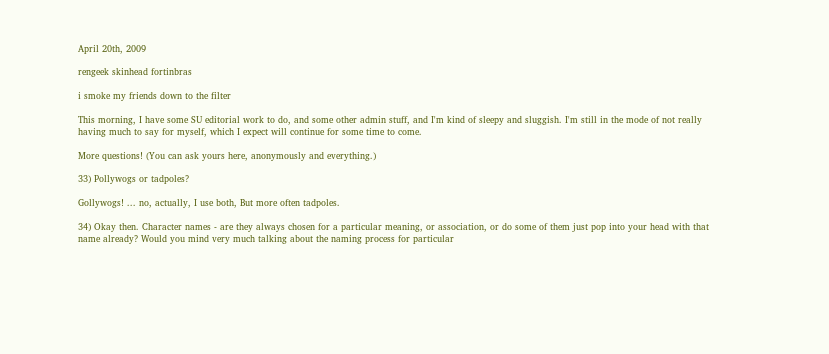April 20th, 2009

rengeek skinhead fortinbras

i smoke my friends down to the filter

This morning, I have some SU editorial work to do, and some other admin stuff, and I'm kind of sleepy and sluggish. I'm still in the mode of not really having much to say for myself, which I expect will continue for some time to come.

More questions! (You can ask yours here, anonymously and everything.)

33) Pollywogs or tadpoles?

Gollywogs! ... no, actually, I use both, But more often tadpoles.

34) Okay then. Character names - are they always chosen for a particular meaning, or association, or do some of them just pop into your head with that name already? Would you mind very much talking about the naming process for particular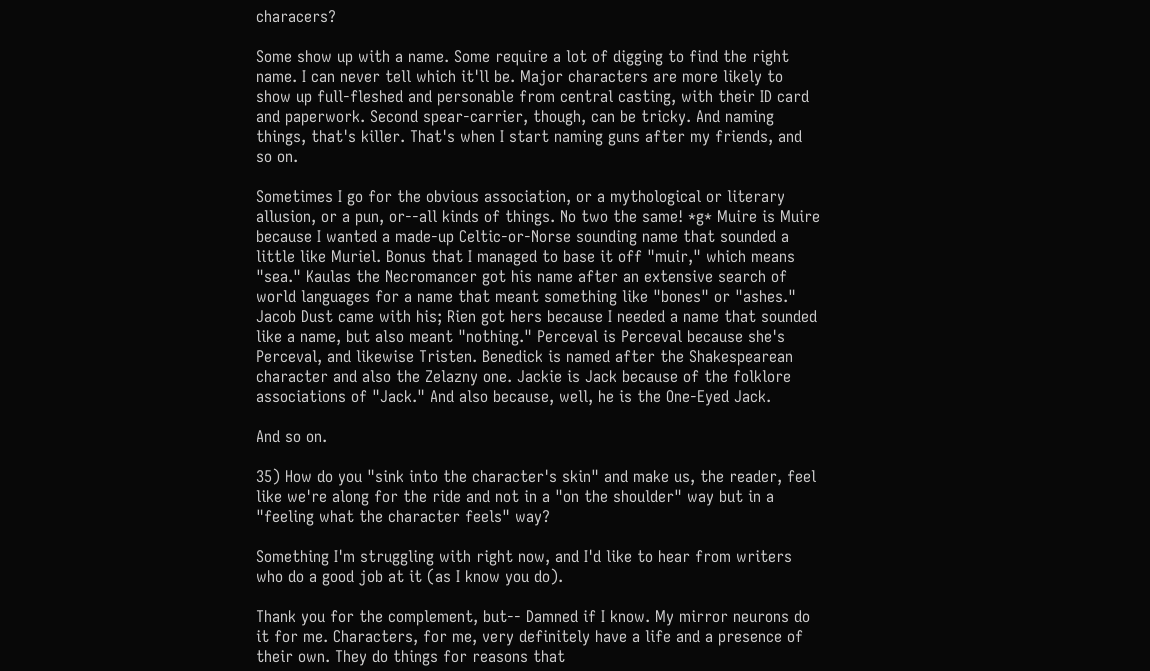characers?

Some show up with a name. Some require a lot of digging to find the right name. I can never tell which it'll be. Major characters are more likely to show up full-fleshed and personable from central casting, with their ID card and paperwork. Second spear-carrier, though, can be tricky. And naming things, that's killer. That's when I start naming guns after my friends, and so on.

Sometimes I go for the obvious association, or a mythological or literary allusion, or a pun, or--all kinds of things. No two the same! *g* Muire is Muire because I wanted a made-up Celtic-or-Norse sounding name that sounded a little like Muriel. Bonus that I managed to base it off "muir," which means "sea." Kaulas the Necromancer got his name after an extensive search of world languages for a name that meant something like "bones" or "ashes." Jacob Dust came with his; Rien got hers because I needed a name that sounded like a name, but also meant "nothing." Perceval is Perceval because she's Perceval, and likewise Tristen. Benedick is named after the Shakespearean character and also the Zelazny one. Jackie is Jack because of the folklore associations of "Jack." And also because, well, he is the One-Eyed Jack.

And so on.

35) How do you "sink into the character's skin" and make us, the reader, feel like we're along for the ride and not in a "on the shoulder" way but in a "feeling what the character feels" way?

Something I'm struggling with right now, and I'd like to hear from writers who do a good job at it (as I know you do).

Thank you for the complement, but-- Damned if I know. My mirror neurons do it for me. Characters, for me, very definitely have a life and a presence of their own. They do things for reasons that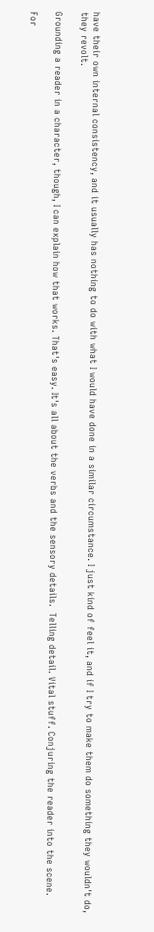have their own internal consistency, and it usually has nothing to do with what I would have done in a similar circumstance. I just kind of feel it, and if I try to make them do something they wouldn't do, they revolt.

Grounding a reader in a character, though, I can explain how that works. That's easy. It's all about the verbs and the sensory details.  Telling detail. Vital stuff. Conjuring the reader into the scene.

For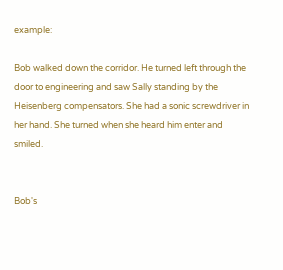example:

Bob walked down the corridor. He turned left through the door to engineering and saw Sally standing by the Heisenberg compensators. She had a sonic screwdriver in her hand. She turned when she heard him enter and smiled.


Bob's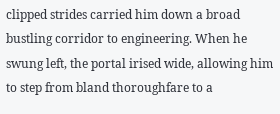clipped strides carried him down a broad bustling corridor to engineering. When he swung left, the portal irised wide, allowing him to step from bland thoroughfare to a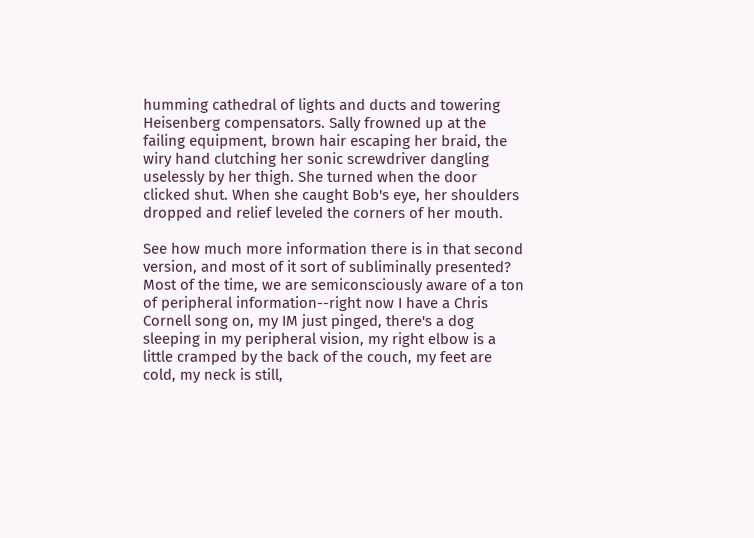humming cathedral of lights and ducts and towering Heisenberg compensators. Sally frowned up at the failing equipment, brown hair escaping her braid, the wiry hand clutching her sonic screwdriver dangling uselessly by her thigh. She turned when the door clicked shut. When she caught Bob's eye, her shoulders dropped and relief leveled the corners of her mouth.

See how much more information there is in that second version, and most of it sort of subliminally presented? Most of the time, we are semiconsciously aware of a ton of peripheral information--right now I have a Chris Cornell song on, my IM just pinged, there's a dog sleeping in my peripheral vision, my right elbow is a little cramped by the back of the couch, my feet are cold, my neck is still,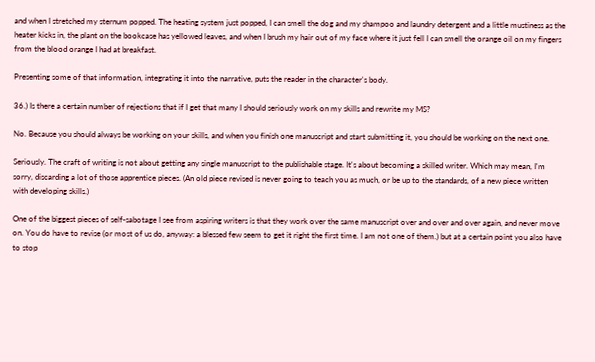and when I stretched my sternum popped. The heating system just popped, I can smell the dog and my shampoo and laundry detergent and a little mustiness as the heater kicks in, the plant on the bookcase has yellowed leaves, and when I brush my hair out of my face where it just fell I can smell the orange oil on my fingers from the blood orange I had at breakfast.

Presenting some of that information, integrating it into the narrative, puts the reader in the character's body.

36.) Is there a certain number of rejections that if I get that many I should seriously work on my skills and rewrite my MS?

No. Because you should always be working on your skills, and when you finish one manuscript and start submitting it, you should be working on the next one.

Seriously. The craft of writing is not about getting any single manuscript to the publishable stage. It's about becoming a skilled writer. Which may mean, I'm sorry, discarding a lot of those apprentice pieces. (An old piece revised is never going to teach you as much, or be up to the standards, of a new piece written with developing skills.)

One of the biggest pieces of self-sabotage I see from aspiring writers is that they work over the same manuscript over and over and over again, and never move on. You do have to revise (or most of us do, anyway: a blessed few seem to get it right the first time. I am not one of them.) but at a certain point you also have to stop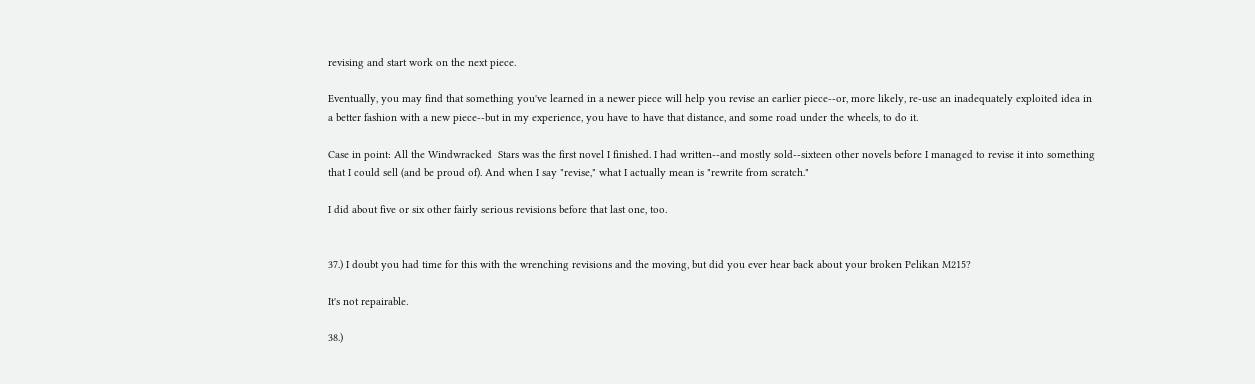revising and start work on the next piece.

Eventually, you may find that something you've learned in a newer piece will help you revise an earlier piece--or, more likely, re-use an inadequately exploited idea in a better fashion with a new piece--but in my experience, you have to have that distance, and some road under the wheels, to do it.

Case in point: All the Windwracked  Stars was the first novel I finished. I had written--and mostly sold--sixteen other novels before I managed to revise it into something that I could sell (and be proud of). And when I say "revise," what I actually mean is "rewrite from scratch."

I did about five or six other fairly serious revisions before that last one, too.


37.) I doubt you had time for this with the wrenching revisions and the moving, but did you ever hear back about your broken Pelikan M215?

It's not repairable.

38.)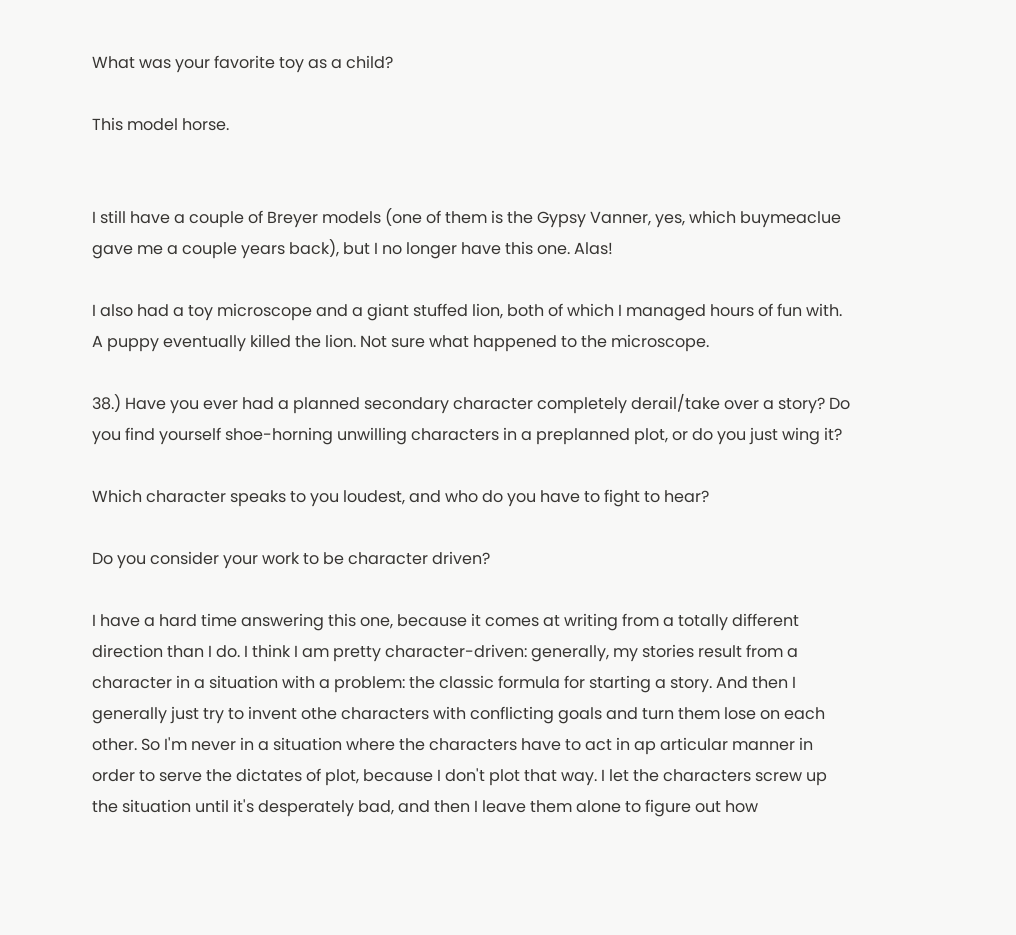What was your favorite toy as a child?

This model horse.


I still have a couple of Breyer models (one of them is the Gypsy Vanner, yes, which buymeaclue gave me a couple years back), but I no longer have this one. Alas!

I also had a toy microscope and a giant stuffed lion, both of which I managed hours of fun with. A puppy eventually killed the lion. Not sure what happened to the microscope.

38.) Have you ever had a planned secondary character completely derail/take over a story? Do you find yourself shoe-horning unwilling characters in a preplanned plot, or do you just wing it?

Which character speaks to you loudest, and who do you have to fight to hear?

Do you consider your work to be character driven?

I have a hard time answering this one, because it comes at writing from a totally different direction than I do. I think I am pretty character-driven: generally, my stories result from a character in a situation with a problem: the classic formula for starting a story. And then I generally just try to invent othe characters with conflicting goals and turn them lose on each other. So I'm never in a situation where the characters have to act in ap articular manner in order to serve the dictates of plot, because I don't plot that way. I let the characters screw up the situation until it's desperately bad, and then I leave them alone to figure out how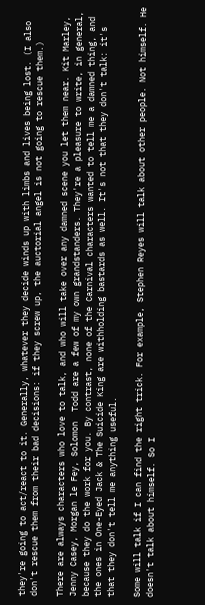they're going to act/react to it. Generally, whatever they decide winds up with limbs and lives being lost. (I also don't rescue them from their bad decisions: if they screw up, the auctorial angel is not going to rescue them.)

There are always characters who love to talk, and who will take over any damned scene you let them near. Kit Marley, Jenny Casey, Morgan le Fey, Solomon  Todd are a few of my own grandstanders. They're a pleasure to write, in general, because they do the work for you. By contrast, none of the Carnival characters wanted to tell me a damned thing, and the ones in One-Eyed Jack & The Suicide King are withholding bastards as well. It's not that they don't talk: it's that they don't tell me anything useful.

Some will talk if I can find the right trick. For example, Stephen Reyes will talk about other people. Not himself. He doesn't talk about himself. So I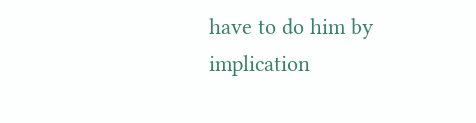have to do him by implication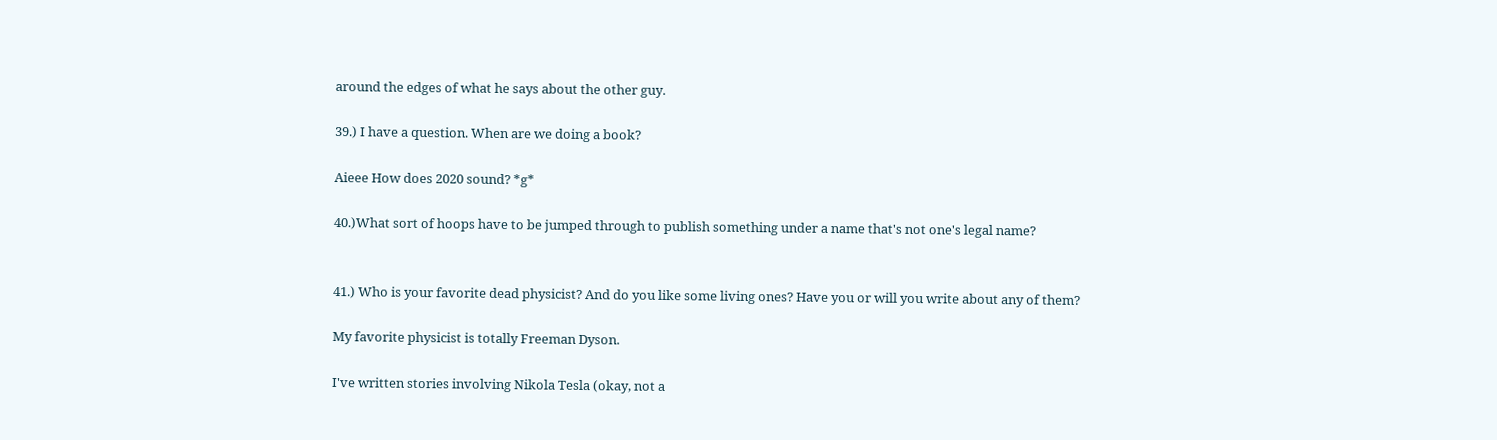around the edges of what he says about the other guy.

39.) I have a question. When are we doing a book?

Aieee How does 2020 sound? *g*

40.)What sort of hoops have to be jumped through to publish something under a name that's not one's legal name?


41.) Who is your favorite dead physicist? And do you like some living ones? Have you or will you write about any of them?

My favorite physicist is totally Freeman Dyson.

I've written stories involving Nikola Tesla (okay, not a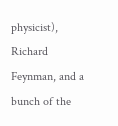physicist), Richard Feynman, and a bunch of the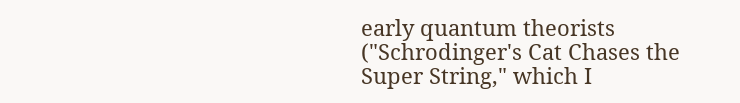early quantum theorists ("Schrodinger's Cat Chases the Super String," which I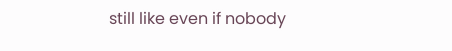still like even if nobody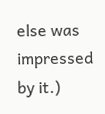else was impressed by it.)